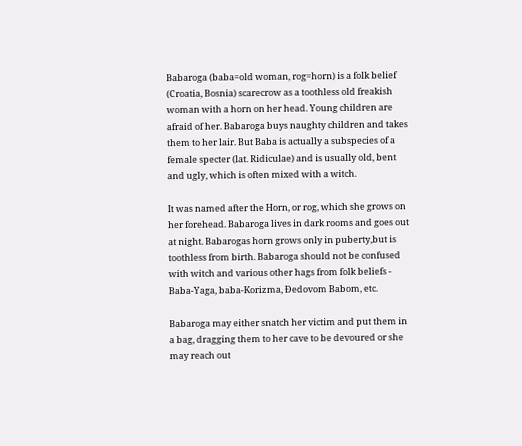Babaroga (baba=old woman, rog=horn) is a folk belief (Croatia, Bosnia) scarecrow as a toothless old freakish woman with a horn on her head. Young children are afraid of her. Babaroga buys naughty children and takes them to her lair. But Baba is actually a subspecies of a female specter (lat. Ridiculae) and is usually old, bent and ugly, which is often mixed with a witch.

It was named after the Horn, or rog, which she grows on her forehead. Babaroga lives in dark rooms and goes out at night. Babarogas horn grows only in puberty,but is toothless from birth. Babaroga should not be confused with witch and various other hags from folk beliefs - Baba-Yaga, baba-Korizma, Đedovom Babom, etc.

Babaroga may either snatch her victim and put them in a bag, dragging them to her cave to be devoured or she may reach out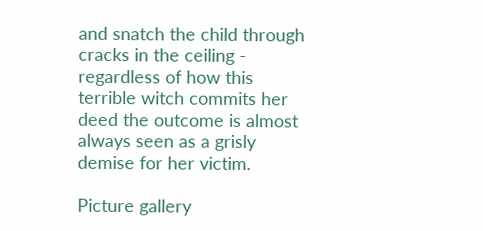and snatch the child through cracks in the ceiling - regardless of how this terrible witch commits her deed the outcome is almost always seen as a grisly demise for her victim.

Picture gallery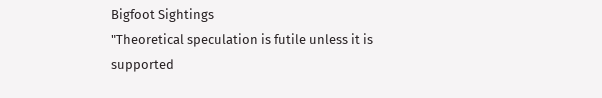Bigfoot Sightings
"Theoretical speculation is futile unless it is supported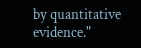by quantitative evidence."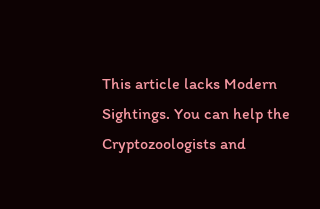This article lacks Modern Sightings. You can help the Cryptozoologists and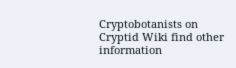Cryptobotanists on Cryptid Wiki find other information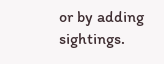or by adding sightings.